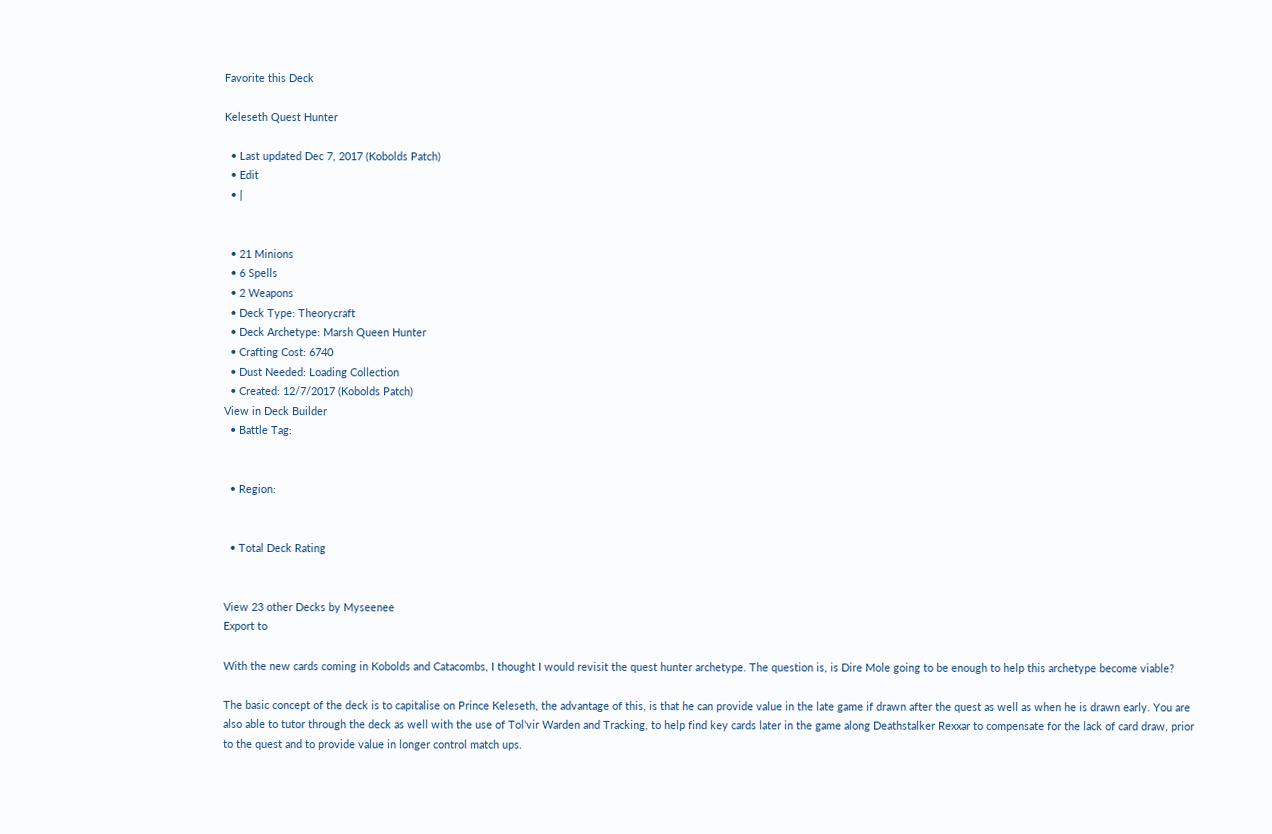Favorite this Deck

Keleseth Quest Hunter

  • Last updated Dec 7, 2017 (Kobolds Patch)
  • Edit
  • |


  • 21 Minions
  • 6 Spells
  • 2 Weapons
  • Deck Type: Theorycraft
  • Deck Archetype: Marsh Queen Hunter
  • Crafting Cost: 6740
  • Dust Needed: Loading Collection
  • Created: 12/7/2017 (Kobolds Patch)
View in Deck Builder
  • Battle Tag:


  • Region:


  • Total Deck Rating


View 23 other Decks by Myseenee
Export to

With the new cards coming in Kobolds and Catacombs, I thought I would revisit the quest hunter archetype. The question is, is Dire Mole going to be enough to help this archetype become viable?

The basic concept of the deck is to capitalise on Prince Keleseth, the advantage of this, is that he can provide value in the late game if drawn after the quest as well as when he is drawn early. You are also able to tutor through the deck as well with the use of Tol'vir Warden and Tracking, to help find key cards later in the game along Deathstalker Rexxar to compensate for the lack of card draw, prior to the quest and to provide value in longer control match ups.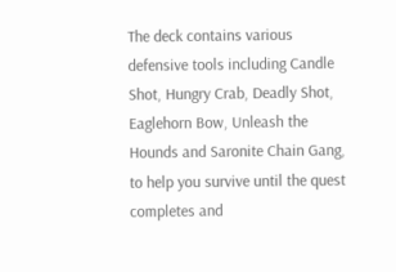The deck contains various defensive tools including Candle Shot, Hungry Crab, Deadly Shot, Eaglehorn Bow, Unleash the Hounds and Saronite Chain Gang, to help you survive until the quest completes and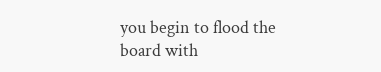you begin to flood the board with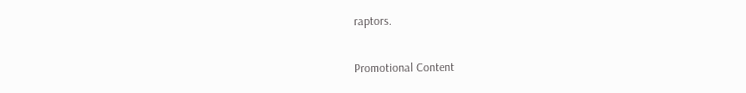raptors.

Promotional Content